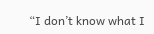“I don’t know what I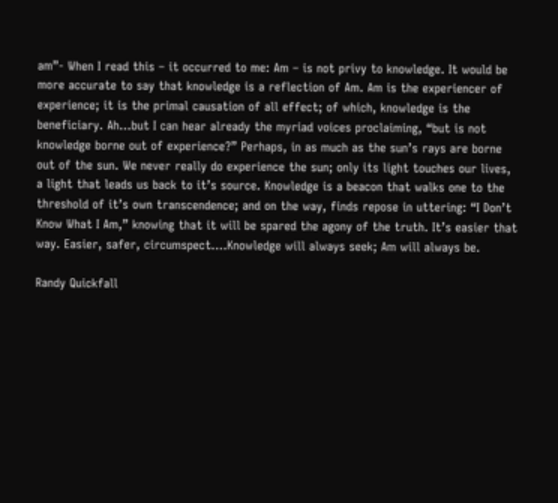am”- When I read this – it occurred to me: Am – is not privy to knowledge. It would be more accurate to say that knowledge is a reflection of Am. Am is the experiencer of experience; it is the primal causation of all effect; of which, knowledge is the beneficiary. Ah…but I can hear already the myriad voices proclaiming, “but is not knowledge borne out of experience?” Perhaps, in as much as the sun’s rays are borne out of the sun. We never really do experience the sun; only its light touches our lives, a light that leads us back to it’s source. Knowledge is a beacon that walks one to the threshold of it’s own transcendence; and on the way, finds repose in uttering: “I Don’t Know What I Am,” knowing that it will be spared the agony of the truth. It’s easier that way. Easier, safer, circumspect….Knowledge will always seek; Am will always be.

Randy Quickfall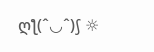ღƪ(ˆ◡ˆ)ʃ ☼